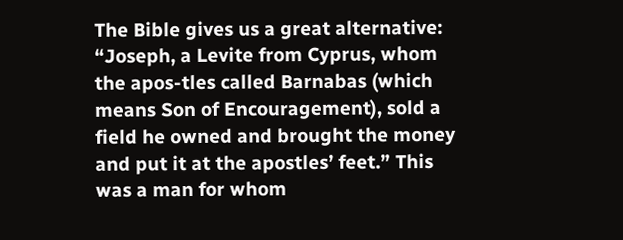The Bible gives us a great alternative: “Joseph, a Levite from Cyprus, whom the apos-tles called Barnabas (which means Son of Encouragement), sold a field he owned and brought the money and put it at the apostles’ feet.” This was a man for whom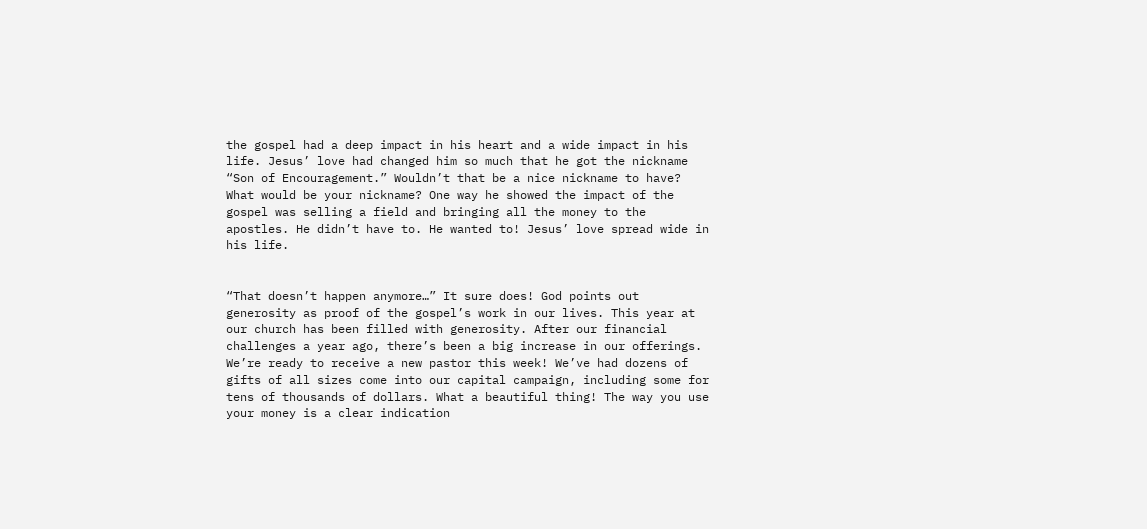the gospel had a deep impact in his heart and a wide impact in his life. Jesus’ love had changed him so much that he got the nickname “Son of Encouragement.” Wouldn’t that be a nice nickname to have? What would be your nickname? One way he showed the impact of the gospel was selling a field and bringing all the money to the apostles. He didn’t have to. He wanted to! Jesus’ love spread wide in his life.


“That doesn’t happen anymore…” It sure does! God points out generosity as proof of the gospel’s work in our lives. This year at our church has been filled with generosity. After our financial challenges a year ago, there’s been a big increase in our offerings. We’re ready to receive a new pastor this week! We’ve had dozens of gifts of all sizes come into our capital campaign, including some for tens of thousands of dollars. What a beautiful thing! The way you use your money is a clear indication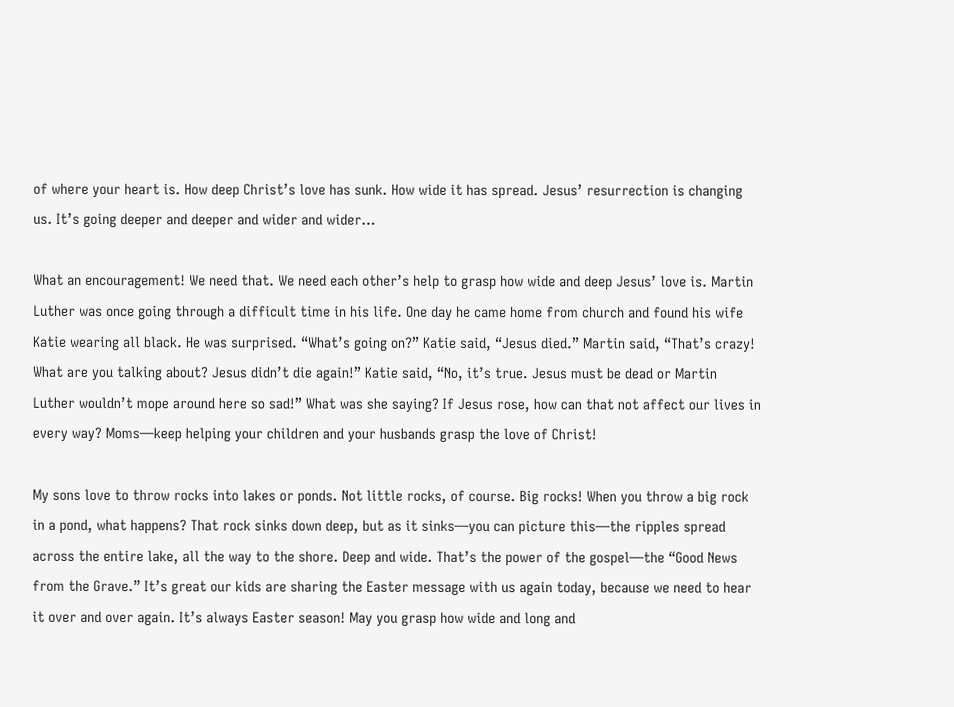of where your heart is. How deep Christ’s love has sunk. How wide it has spread. Jesus’ resurrection is changing us. It’s going deeper and deeper and wider and wider…

What an encouragement! We need that. We need each other’s help to grasp how wide and deep Jesus’ love is. Martin Luther was once going through a difficult time in his life. One day he came home from church and found his wife Katie wearing all black. He was surprised. “What’s going on?” Katie said, “Jesus died.” Martin said, “That’s crazy! What are you talking about? Jesus didn’t die again!” Katie said, “No, it’s true. Jesus must be dead or Martin Luther wouldn’t mope around here so sad!” What was she saying? If Jesus rose, how can that not affect our lives in every way? Moms—keep helping your children and your husbands grasp the love of Christ!

My sons love to throw rocks into lakes or ponds. Not little rocks, of course. Big rocks! When you throw a big rock in a pond, what happens? That rock sinks down deep, but as it sinks—you can picture this—the ripples spread across the entire lake, all the way to the shore. Deep and wide. That’s the power of the gospel—the “Good News from the Grave.” It’s great our kids are sharing the Easter message with us again today, because we need to hear it over and over again. It’s always Easter season! May you grasp how wide and long and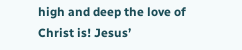high and deep the love of Christ is! Jesus’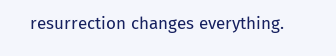resurrection changes everything.